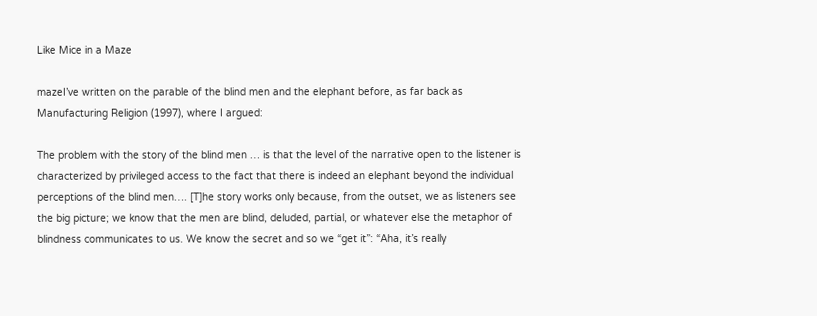Like Mice in a Maze

mazeI’ve written on the parable of the blind men and the elephant before, as far back as Manufacturing Religion (1997), where I argued:

The problem with the story of the blind men … is that the level of the narrative open to the listener is characterized by privileged access to the fact that there is indeed an elephant beyond the individual perceptions of the blind men…. [T]he story works only because, from the outset, we as listeners see the big picture; we know that the men are blind, deluded, partial, or whatever else the metaphor of blindness communicates to us. We know the secret and so we “get it”: “Aha, it’s really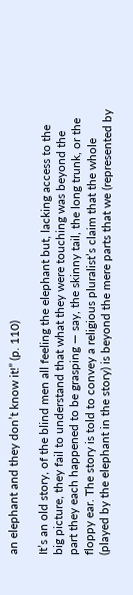an elephant and they don’t know it!” (p. 110)

It’s an old story, of the blind men all feeling the elephant but, lacking access to the big picture, they fail to understand that what they were touching was beyond the part they each happened to be grasping — say, the skinny tail, the long trunk, or the floppy ear. The story is told to convey a religious pluralist’s claim that the whole (played by the elephant in the story) is beyond the mere parts that we (represented by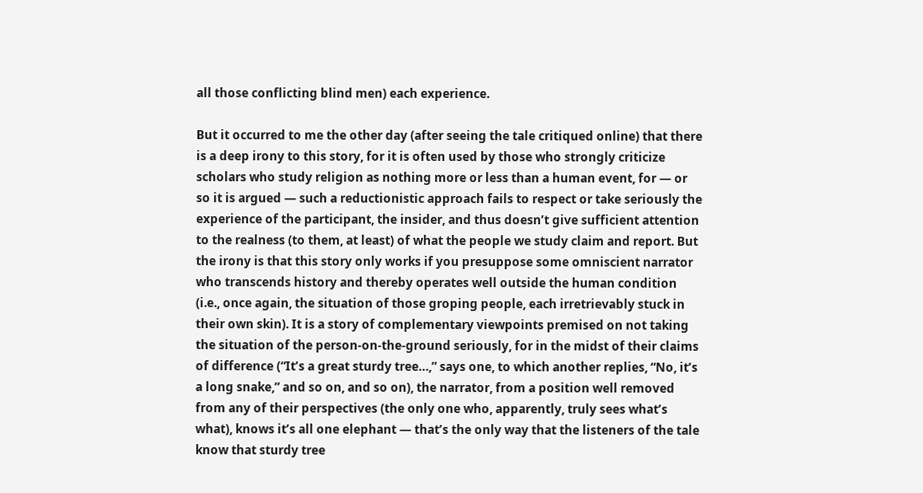all those conflicting blind men) each experience.

But it occurred to me the other day (after seeing the tale critiqued online) that there is a deep irony to this story, for it is often used by those who strongly criticize scholars who study religion as nothing more or less than a human event, for — or so it is argued — such a reductionistic approach fails to respect or take seriously the experience of the participant, the insider, and thus doesn’t give sufficient attention to the realness (to them, at least) of what the people we study claim and report. But the irony is that this story only works if you presuppose some omniscient narrator who transcends history and thereby operates well outside the human condition (i.e., once again, the situation of those groping people, each irretrievably stuck in their own skin). It is a story of complementary viewpoints premised on not taking the situation of the person-on-the-ground seriously, for in the midst of their claims of difference (“It’s a great sturdy tree…,” says one, to which another replies, “No, it’s a long snake,” and so on, and so on), the narrator, from a position well removed from any of their perspectives (the only one who, apparently, truly sees what’s what), knows it’s all one elephant — that’s the only way that the listeners of the tale know that sturdy tree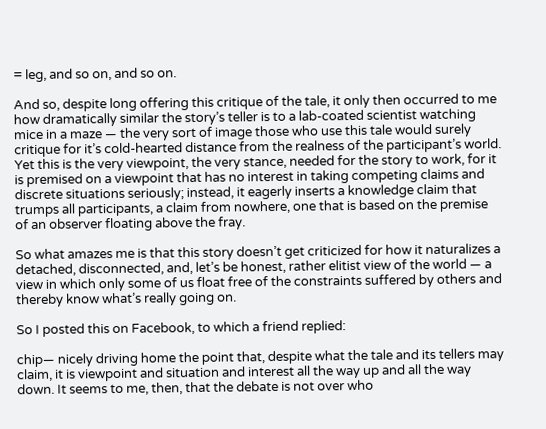= leg, and so on, and so on.

And so, despite long offering this critique of the tale, it only then occurred to me how dramatically similar the story’s teller is to a lab-coated scientist watching mice in a maze — the very sort of image those who use this tale would surely critique for it’s cold-hearted distance from the realness of the participant’s world. Yet this is the very viewpoint, the very stance, needed for the story to work, for it is premised on a viewpoint that has no interest in taking competing claims and discrete situations seriously; instead, it eagerly inserts a knowledge claim that trumps all participants, a claim from nowhere, one that is based on the premise of an observer floating above the fray.

So what amazes me is that this story doesn’t get criticized for how it naturalizes a detached, disconnected, and, let’s be honest, rather elitist view of the world — a view in which only some of us float free of the constraints suffered by others and thereby know what’s really going on.

So I posted this on Facebook, to which a friend replied:

chip— nicely driving home the point that, despite what the tale and its tellers may claim, it is viewpoint and situation and interest all the way up and all the way down. It seems to me, then, that the debate is not over who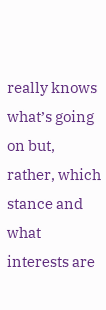really knows what’s going on but, rather, which stance and what interests are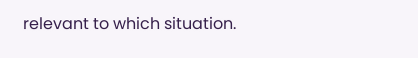relevant to which situation.